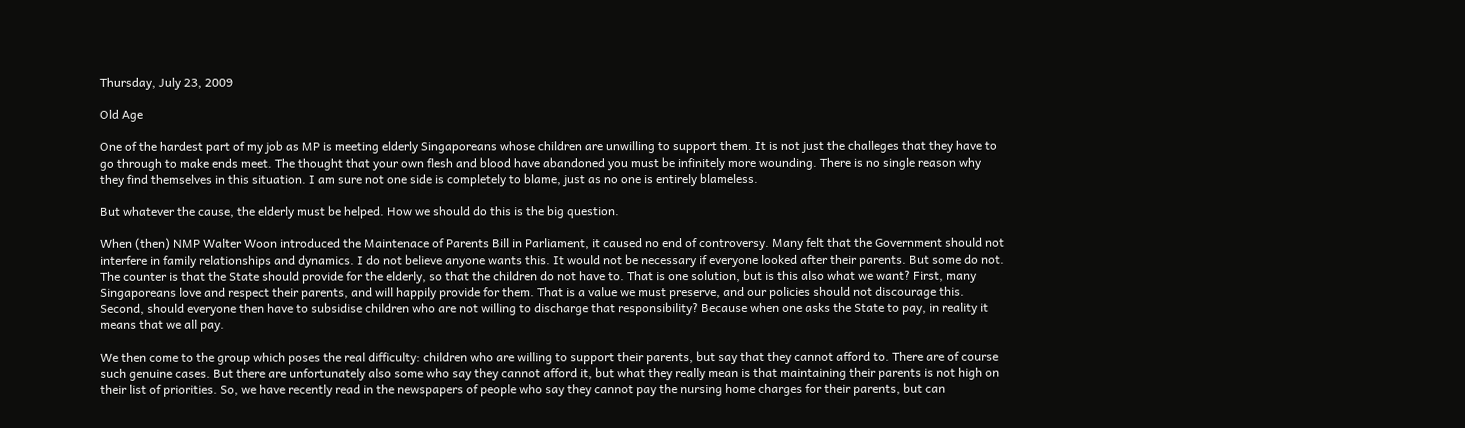Thursday, July 23, 2009

Old Age

One of the hardest part of my job as MP is meeting elderly Singaporeans whose children are unwilling to support them. It is not just the challeges that they have to go through to make ends meet. The thought that your own flesh and blood have abandoned you must be infinitely more wounding. There is no single reason why they find themselves in this situation. I am sure not one side is completely to blame, just as no one is entirely blameless.

But whatever the cause, the elderly must be helped. How we should do this is the big question.

When (then) NMP Walter Woon introduced the Maintenace of Parents Bill in Parliament, it caused no end of controversy. Many felt that the Government should not interfere in family relationships and dynamics. I do not believe anyone wants this. It would not be necessary if everyone looked after their parents. But some do not. The counter is that the State should provide for the elderly, so that the children do not have to. That is one solution, but is this also what we want? First, many Singaporeans love and respect their parents, and will happily provide for them. That is a value we must preserve, and our policies should not discourage this. Second, should everyone then have to subsidise children who are not willing to discharge that responsibility? Because when one asks the State to pay, in reality it means that we all pay.

We then come to the group which poses the real difficulty: children who are willing to support their parents, but say that they cannot afford to. There are of course such genuine cases. But there are unfortunately also some who say they cannot afford it, but what they really mean is that maintaining their parents is not high on their list of priorities. So, we have recently read in the newspapers of people who say they cannot pay the nursing home charges for their parents, but can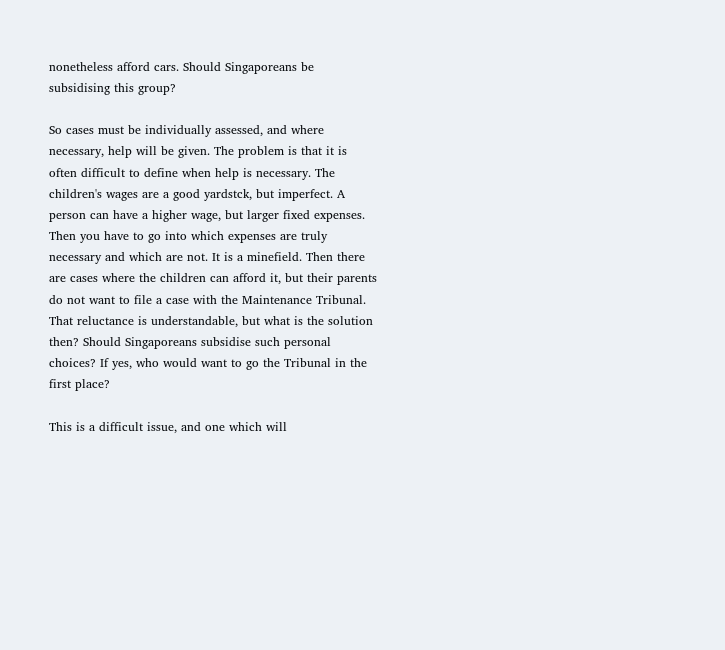nonetheless afford cars. Should Singaporeans be subsidising this group?

So cases must be individually assessed, and where necessary, help will be given. The problem is that it is often difficult to define when help is necessary. The children's wages are a good yardstck, but imperfect. A person can have a higher wage, but larger fixed expenses. Then you have to go into which expenses are truly necessary and which are not. It is a minefield. Then there are cases where the children can afford it, but their parents do not want to file a case with the Maintenance Tribunal. That reluctance is understandable, but what is the solution then? Should Singaporeans subsidise such personal choices? If yes, who would want to go the Tribunal in the first place?

This is a difficult issue, and one which will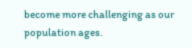become more challenging as our population ages.